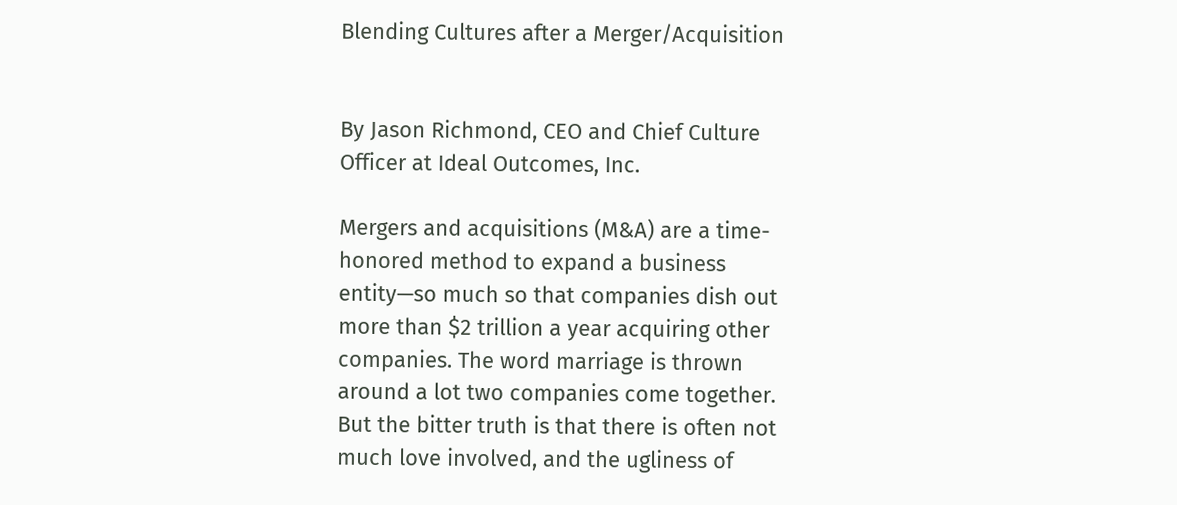Blending Cultures after a Merger/Acquisition


By Jason Richmond, CEO and Chief Culture Officer at Ideal Outcomes, Inc.

Mergers and acquisitions (M&A) are a time-honored method to expand a business entity—so much so that companies dish out more than $2 trillion a year acquiring other companies. The word marriage is thrown around a lot two companies come together. But the bitter truth is that there is often not much love involved, and the ugliness of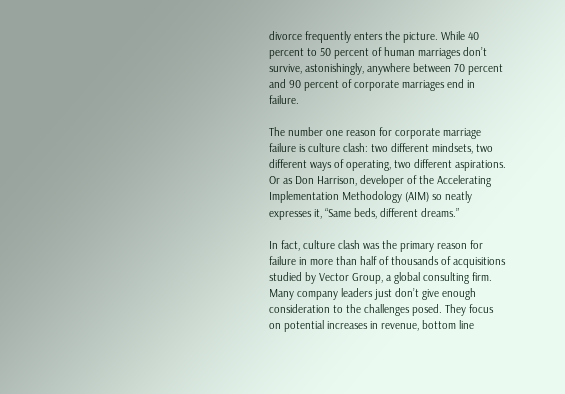divorce frequently enters the picture. While 40 percent to 50 percent of human marriages don’t survive, astonishingly, anywhere between 70 percent and 90 percent of corporate marriages end in failure.

The number one reason for corporate marriage failure is culture clash: two different mindsets, two different ways of operating, two different aspirations. Or as Don Harrison, developer of the Accelerating Implementation Methodology (AIM) so neatly expresses it, “Same beds, different dreams.”

In fact, culture clash was the primary reason for failure in more than half of thousands of acquisitions studied by Vector Group, a global consulting firm. Many company leaders just don’t give enough consideration to the challenges posed. They focus on potential increases in revenue, bottom line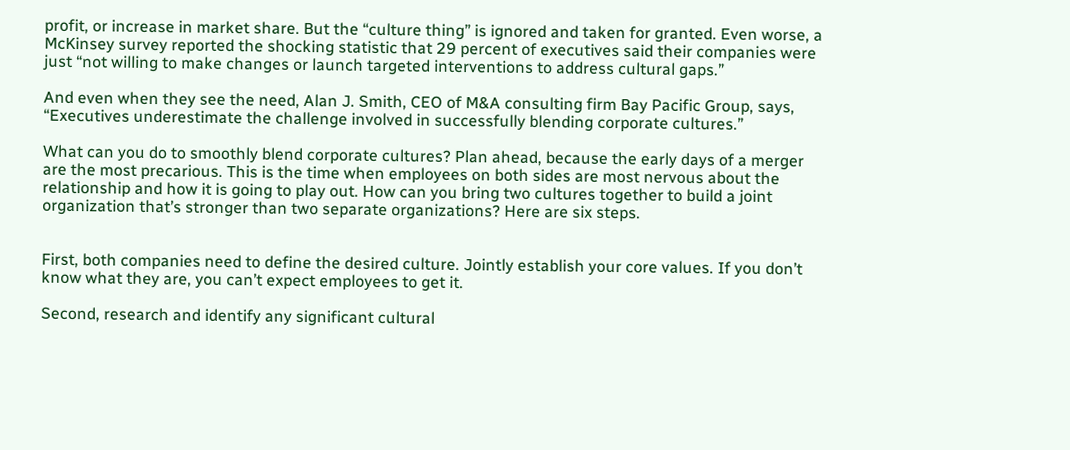profit, or increase in market share. But the “culture thing” is ignored and taken for granted. Even worse, a McKinsey survey reported the shocking statistic that 29 percent of executives said their companies were just “not willing to make changes or launch targeted interventions to address cultural gaps.”

And even when they see the need, Alan J. Smith, CEO of M&A consulting firm Bay Pacific Group, says, “Executives underestimate the challenge involved in successfully blending corporate cultures.”

What can you do to smoothly blend corporate cultures? Plan ahead, because the early days of a merger are the most precarious. This is the time when employees on both sides are most nervous about the relationship and how it is going to play out. How can you bring two cultures together to build a joint organization that’s stronger than two separate organizations? Here are six steps.


First, both companies need to define the desired culture. Jointly establish your core values. If you don’t know what they are, you can’t expect employees to get it.

Second, research and identify any significant cultural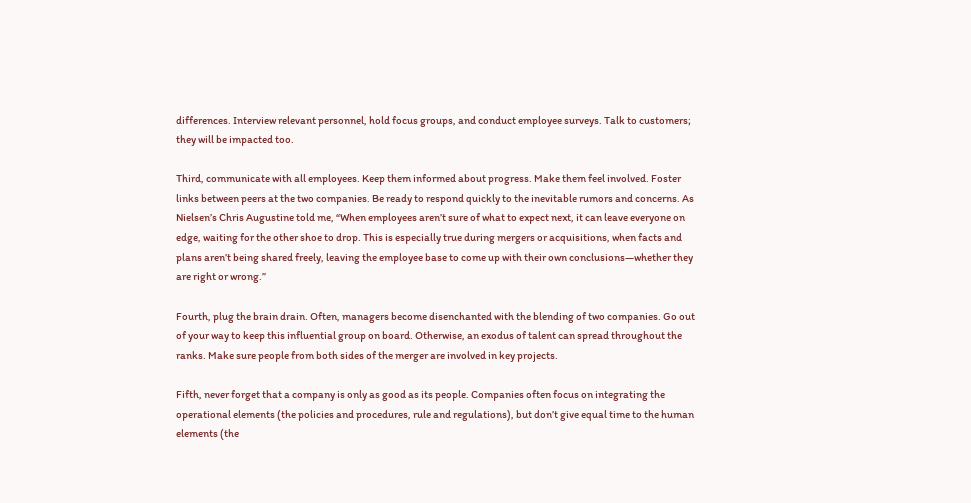differences. Interview relevant personnel, hold focus groups, and conduct employee surveys. Talk to customers; they will be impacted too.

Third, communicate with all employees. Keep them informed about progress. Make them feel involved. Foster links between peers at the two companies. Be ready to respond quickly to the inevitable rumors and concerns. As Nielsen’s Chris Augustine told me, “When employees aren’t sure of what to expect next, it can leave everyone on edge, waiting for the other shoe to drop. This is especially true during mergers or acquisitions, when facts and plans aren’t being shared freely, leaving the employee base to come up with their own conclusions—whether they are right or wrong.”

Fourth, plug the brain drain. Often, managers become disenchanted with the blending of two companies. Go out of your way to keep this influential group on board. Otherwise, an exodus of talent can spread throughout the ranks. Make sure people from both sides of the merger are involved in key projects.

Fifth, never forget that a company is only as good as its people. Companies often focus on integrating the operational elements (the policies and procedures, rule and regulations), but don’t give equal time to the human elements (the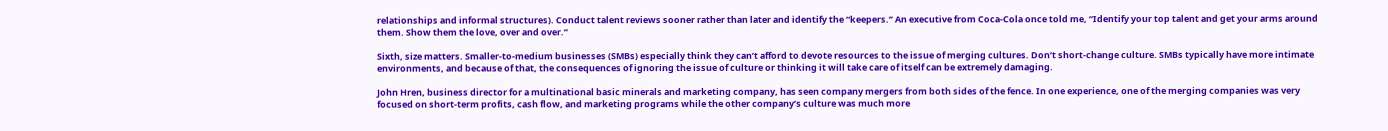relationships and informal structures). Conduct talent reviews sooner rather than later and identify the “keepers.” An executive from Coca-Cola once told me, “Identify your top talent and get your arms around them. Show them the love, over and over.”

Sixth, size matters. Smaller-to-medium businesses (SMBs) especially think they can’t afford to devote resources to the issue of merging cultures. Don’t short-change culture. SMBs typically have more intimate environments, and because of that, the consequences of ignoring the issue of culture or thinking it will take care of itself can be extremely damaging.

John Hren, business director for a multinational basic minerals and marketing company, has seen company mergers from both sides of the fence. In one experience, one of the merging companies was very focused on short-term profits, cash flow, and marketing programs while the other company’s culture was much more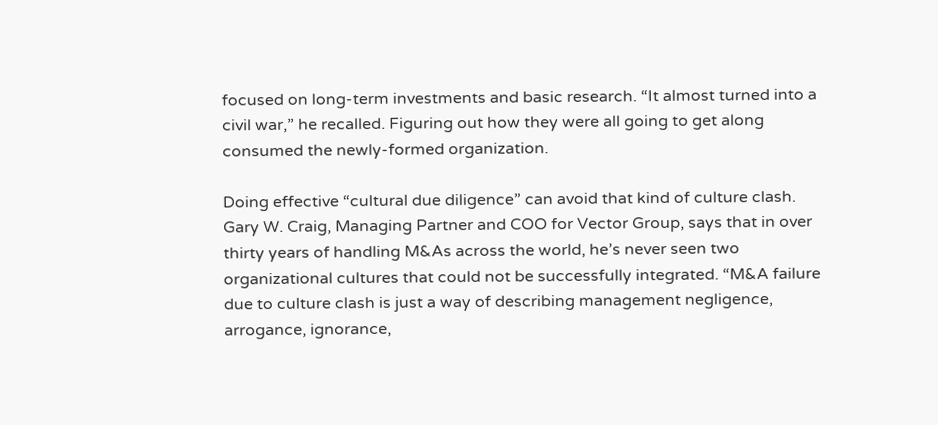focused on long-term investments and basic research. “It almost turned into a civil war,” he recalled. Figuring out how they were all going to get along consumed the newly-formed organization.

Doing effective “cultural due diligence” can avoid that kind of culture clash. Gary W. Craig, Managing Partner and COO for Vector Group, says that in over thirty years of handling M&As across the world, he’s never seen two organizational cultures that could not be successfully integrated. “M&A failure due to culture clash is just a way of describing management negligence, arrogance, ignorance,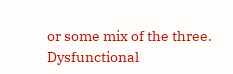or some mix of the three. Dysfunctional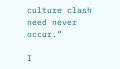culture clash need never occur.”

I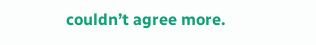couldn’t agree more.